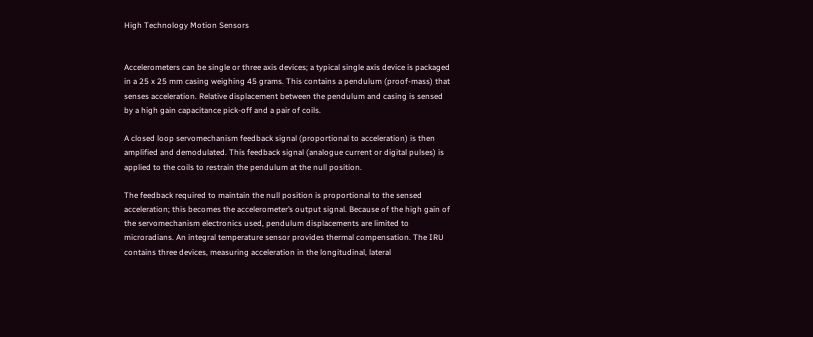High Technology Motion Sensors


Accelerometers can be single or three axis devices; a typical single axis device is packaged in a 25 x 25 mm casing weighing 45 grams. This contains a pendulum (proof-mass) that senses acceleration. Relative displacement between the pendulum and casing is sensed by a high gain capacitance pick-off and a pair of coils.

A closed loop servomechanism feedback signal (proportional to acceleration) is then amplified and demodulated. This feedback signal (analogue current or digital pulses) is applied to the coils to restrain the pendulum at the null position.

The feedback required to maintain the null position is proportional to the sensed acceleration; this becomes the accelerometer’s output signal. Because of the high gain of the servomechanism electronics used, pendulum displacements are limited to microradians. An integral temperature sensor provides thermal compensation. The IRU contains three devices, measuring acceleration in the longitudinal, lateral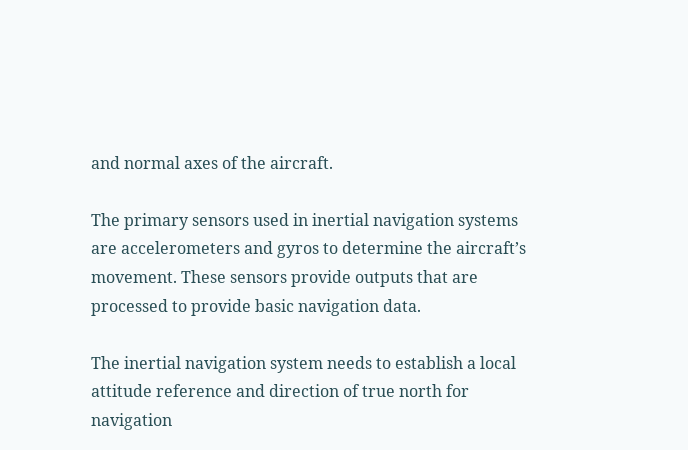and normal axes of the aircraft.

The primary sensors used in inertial navigation systems are accelerometers and gyros to determine the aircraft’s movement. These sensors provide outputs that are processed to provide basic navigation data.

The inertial navigation system needs to establish a local attitude reference and direction of true north for navigation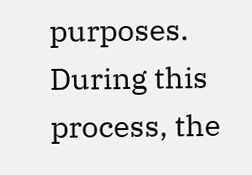purposes. During this process, the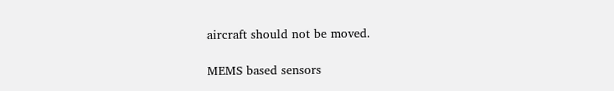aircraft should not be moved.

MEMS based sensors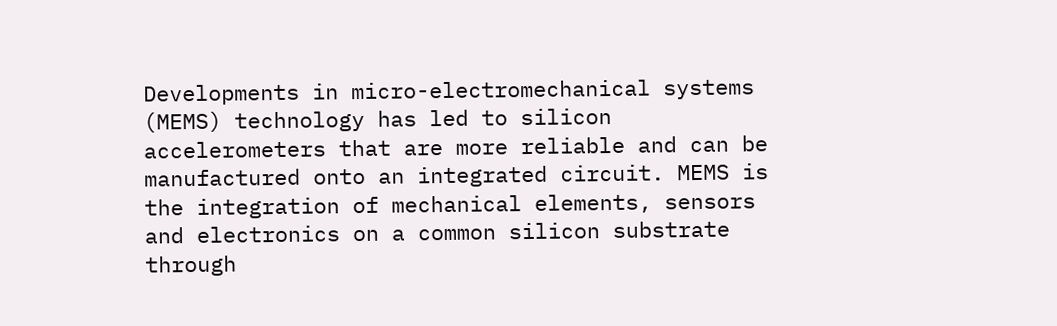Developments in micro-electromechanical systems (MEMS) technology has led to silicon accelerometers that are more reliable and can be manufactured onto an integrated circuit. MEMS is the integration of mechanical elements, sensors and electronics on a common silicon substrate through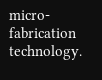micro-fabrication technology.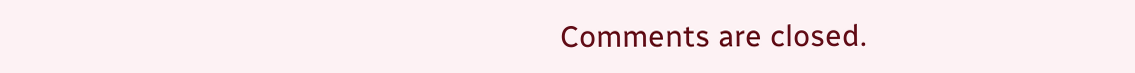Comments are closed.